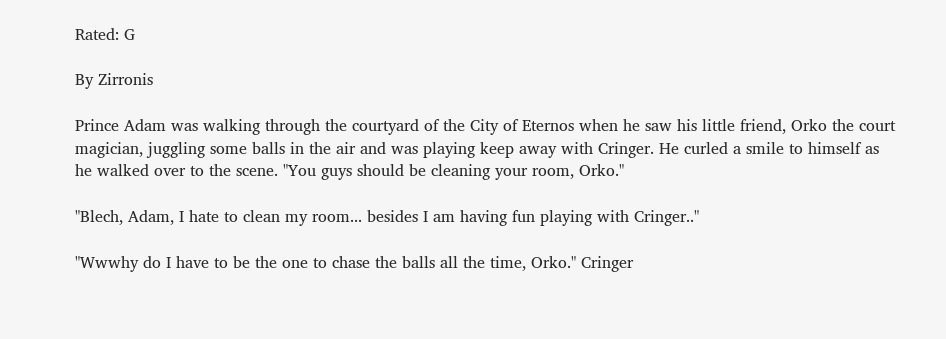Rated: G

By Zirronis

Prince Adam was walking through the courtyard of the City of Eternos when he saw his little friend, Orko the court magician, juggling some balls in the air and was playing keep away with Cringer. He curled a smile to himself as he walked over to the scene. "You guys should be cleaning your room, Orko."

"Blech, Adam, I hate to clean my room... besides I am having fun playing with Cringer.."

"Wwwhy do I have to be the one to chase the balls all the time, Orko." Cringer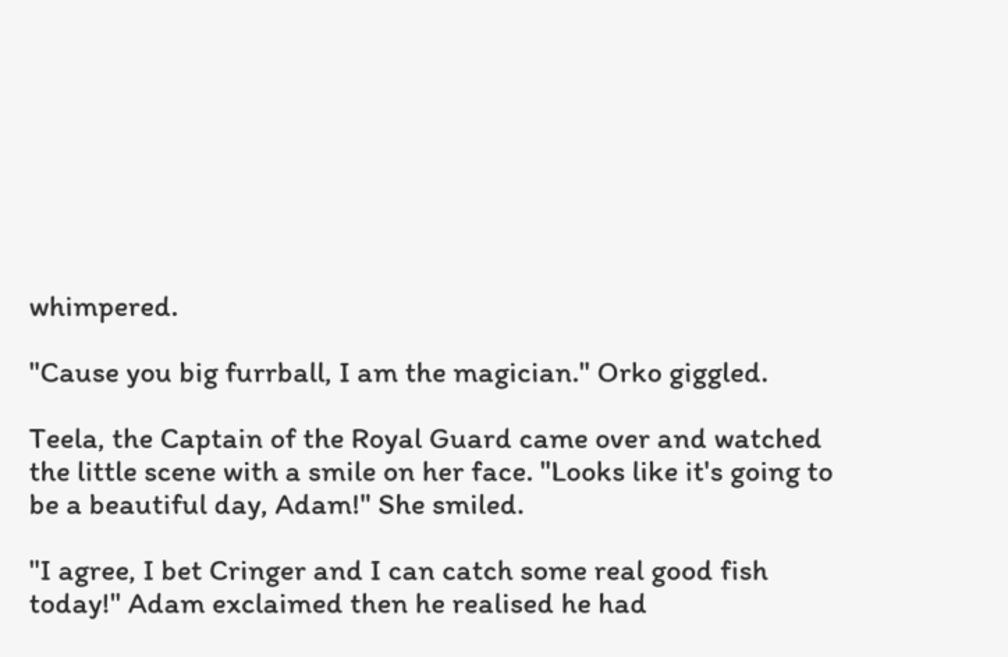whimpered.

"Cause you big furrball, I am the magician." Orko giggled.

Teela, the Captain of the Royal Guard came over and watched the little scene with a smile on her face. "Looks like it's going to be a beautiful day, Adam!" She smiled.

"I agree, I bet Cringer and I can catch some real good fish today!" Adam exclaimed then he realised he had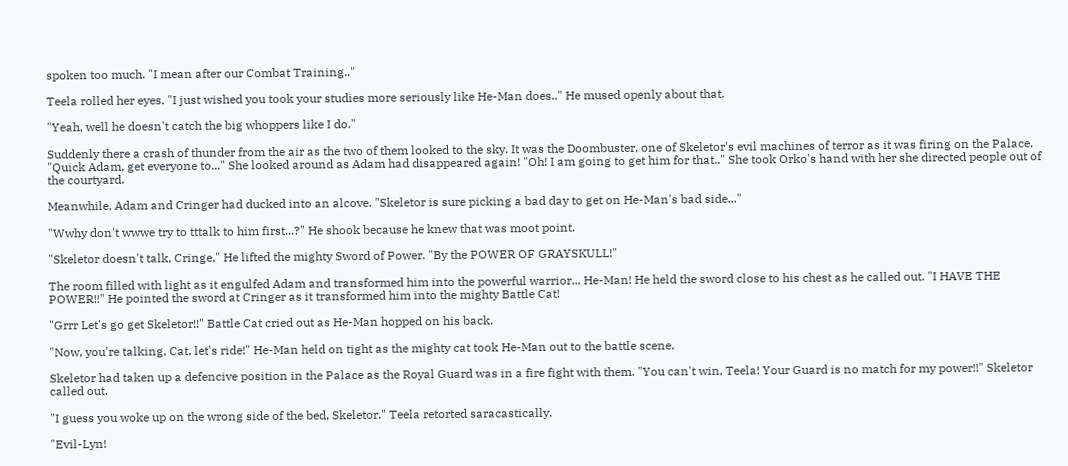spoken too much. "I mean after our Combat Training.."

Teela rolled her eyes. "I just wished you took your studies more seriously like He-Man does.." He mused openly about that.

"Yeah, well he doesn't catch the big whoppers like I do."

Suddenly there a crash of thunder from the air as the two of them looked to the sky. It was the Doombuster, one of Skeletor's evil machines of terror as it was firing on the Palace. "Quick Adam, get everyone to..." She looked around as Adam had disappeared again! "Oh! I am going to get him for that.." She took Orko's hand with her she directed people out of the courtyard.

Meanwhile, Adam and Cringer had ducked into an alcove. "Skeletor is sure picking a bad day to get on He-Man's bad side..."

"Wwhy don't wwwe try to tttalk to him first...?" He shook because he knew that was moot point.

"Skeletor doesn't talk, Cringe." He lifted the mighty Sword of Power. "By the POWER OF GRAYSKULL!"

The room filled with light as it engulfed Adam and transformed him into the powerful warrior... He-Man! He held the sword close to his chest as he called out. "I HAVE THE POWER!!" He pointed the sword at Cringer as it transformed him into the mighty Battle Cat!

"Grrr Let's go get Skeletor!!" Battle Cat cried out as He-Man hopped on his back.

"Now, you're talking, Cat, let's ride!" He-Man held on tight as the mighty cat took He-Man out to the battle scene.

Skeletor had taken up a defencive position in the Palace as the Royal Guard was in a fire fight with them. "You can't win, Teela! Your Guard is no match for my power!!" Skeletor called out.

"I guess you woke up on the wrong side of the bed, Skeletor." Teela retorted saracastically.

"Evil-Lyn!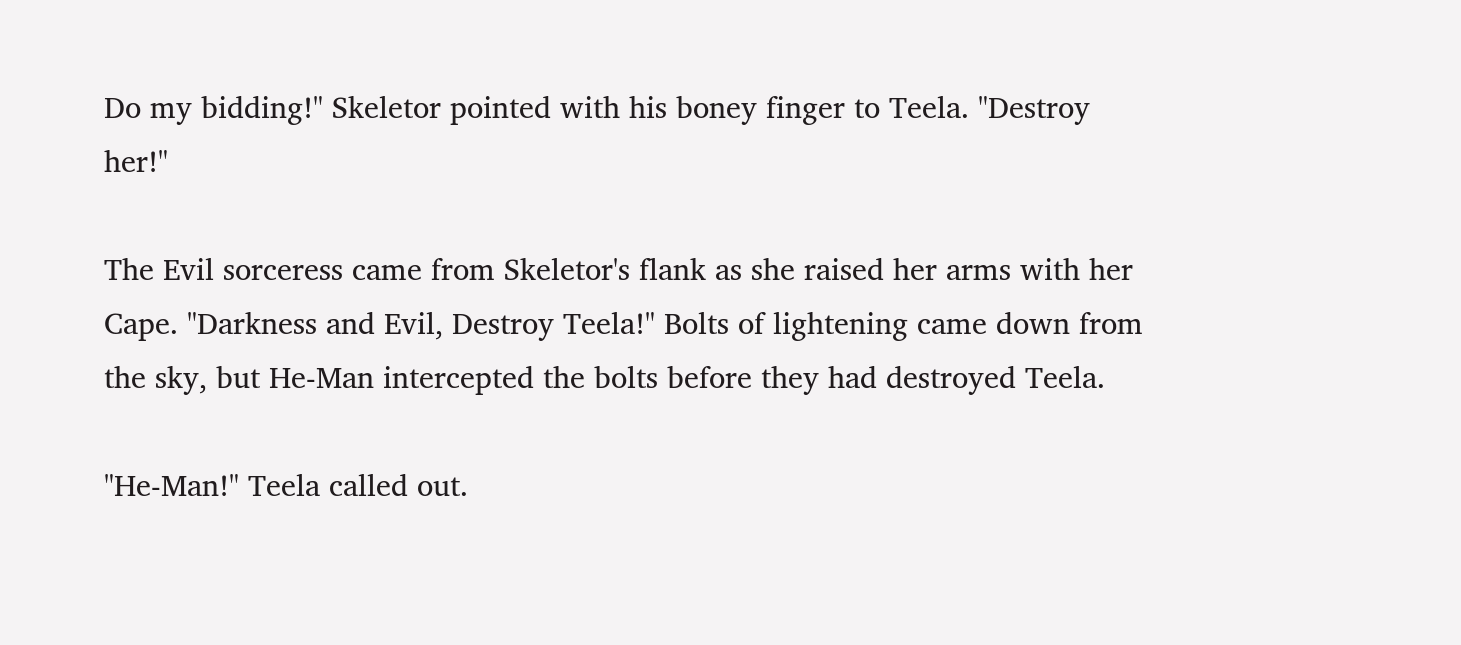Do my bidding!" Skeletor pointed with his boney finger to Teela. "Destroy her!"

The Evil sorceress came from Skeletor's flank as she raised her arms with her Cape. "Darkness and Evil, Destroy Teela!" Bolts of lightening came down from the sky, but He-Man intercepted the bolts before they had destroyed Teela.

"He-Man!" Teela called out.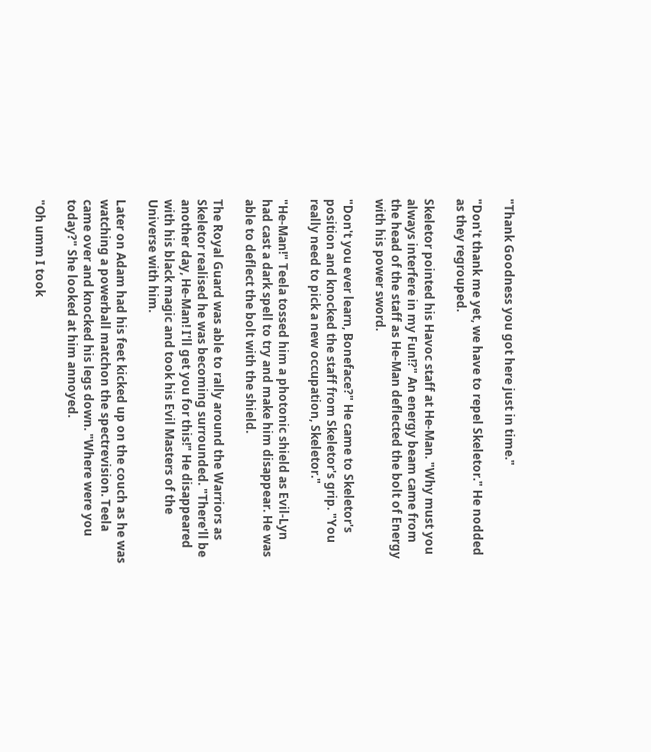"Thank Goodness you got here just in time."

"Don't thank me yet, we have to repel Skeletor." He nodded as they regrouped.

Skeletor pointed his Havoc staff at He-Man. "Why must you always interfere in my Fun!?" An energy beam came from the head of the staff as He-Man deflected the bolt of Energy with his power sword.

"Don't you ever learn, Boneface?" He came to Skeletor's position and knocked the staff from Skeletor's grip. "You really need to pick a new occupation, Skeletor."

"He-Man!" Teela tossed him a photonic shield as Evil-Lyn had cast a dark spell to try and make him disappear. He was able to deflect the bolt with the shield.

The Royal Guard was able to rally around the Warriors as Skeletor realised he was becoming surrounded. "There'll be another day, He-Man! I'll get you for this!" He disappeared with his black magic and took his Evil Masters of the Universe with him.

Later on Adam had his feet kicked up on the couch as he was watching a powerball matchon the spectrevision. Teela came over and knocked his legs down. "Where were you today?" She looked at him annoyed.

"Oh umm I took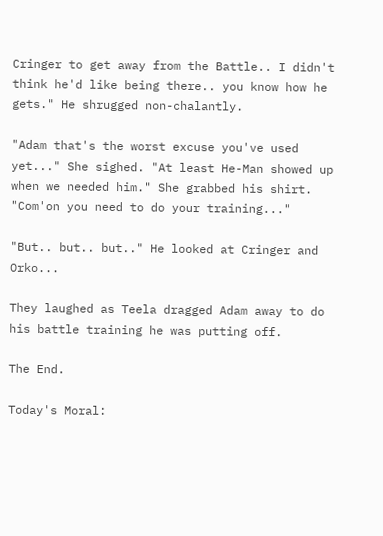Cringer to get away from the Battle.. I didn't think he'd like being there.. you know how he gets." He shrugged non-chalantly.

"Adam that's the worst excuse you've used yet..." She sighed. "At least He-Man showed up when we needed him." She grabbed his shirt. "Com'on you need to do your training..."

"But.. but.. but.." He looked at Cringer and Orko...

They laughed as Teela dragged Adam away to do his battle training he was putting off.

The End.

Today's Moral: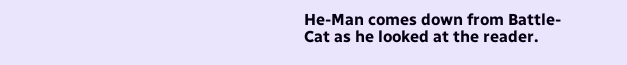He-Man comes down from Battle-Cat as he looked at the reader.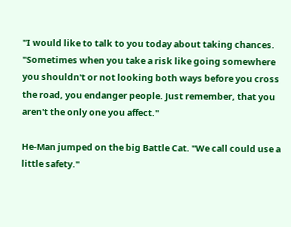"I would like to talk to you today about taking chances. "Sometimes when you take a risk like going somewhere you shouldn't or not looking both ways before you cross the road, you endanger people. Just remember, that you aren't the only one you affect."

He-Man jumped on the big Battle Cat. "We call could use a little safety."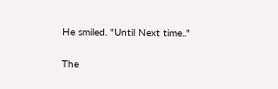He smiled. "Until Next time.."

The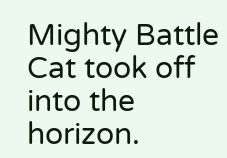Mighty Battle Cat took off into the horizon.